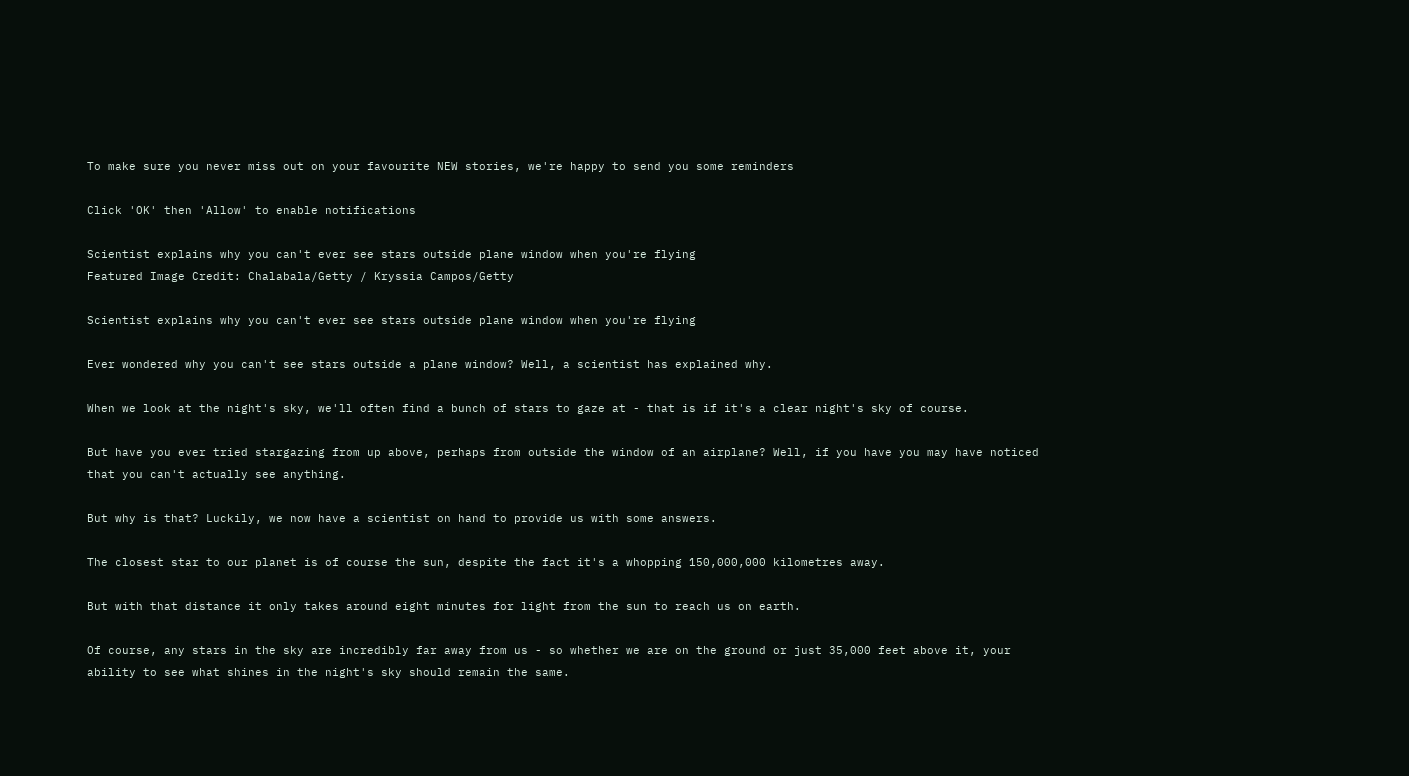To make sure you never miss out on your favourite NEW stories, we're happy to send you some reminders

Click 'OK' then 'Allow' to enable notifications

Scientist explains why you can't ever see stars outside plane window when you're flying
Featured Image Credit: Chalabala/Getty / Kryssia Campos/Getty

Scientist explains why you can't ever see stars outside plane window when you're flying

Ever wondered why you can't see stars outside a plane window? Well, a scientist has explained why.

When we look at the night's sky, we'll often find a bunch of stars to gaze at - that is if it's a clear night's sky of course.

But have you ever tried stargazing from up above, perhaps from outside the window of an airplane? Well, if you have you may have noticed that you can't actually see anything.

But why is that? Luckily, we now have a scientist on hand to provide us with some answers.

The closest star to our planet is of course the sun, despite the fact it's a whopping 150,000,000 kilometres away.

But with that distance it only takes around eight minutes for light from the sun to reach us on earth.

Of course, any stars in the sky are incredibly far away from us - so whether we are on the ground or just 35,000 feet above it, your ability to see what shines in the night's sky should remain the same.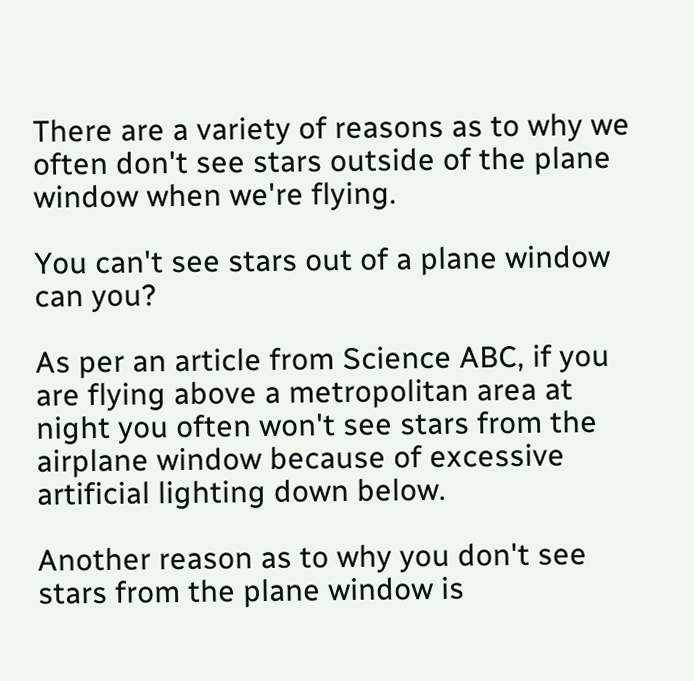There are a variety of reasons as to why we often don't see stars outside of the plane window when we're flying.

You can't see stars out of a plane window can you?

As per an article from Science ABC, if you are flying above a metropolitan area at night you often won't see stars from the airplane window because of excessive artificial lighting down below.

Another reason as to why you don't see stars from the plane window is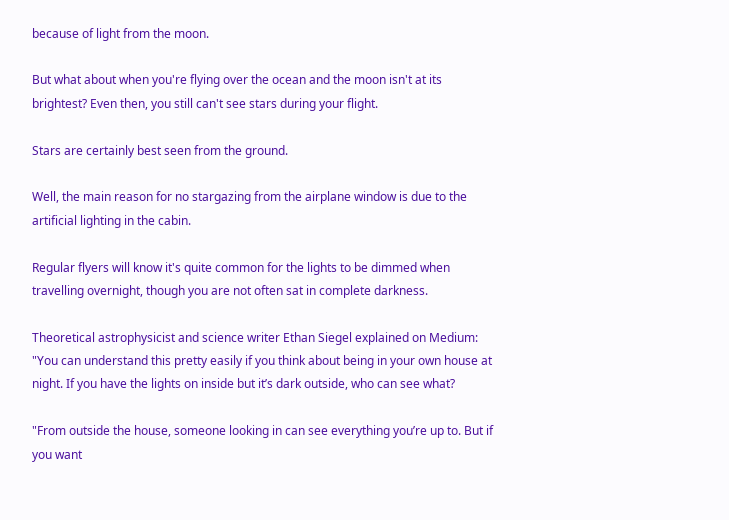because of light from the moon.

But what about when you're flying over the ocean and the moon isn't at its brightest? Even then, you still can't see stars during your flight.

Stars are certainly best seen from the ground.

Well, the main reason for no stargazing from the airplane window is due to the artificial lighting in the cabin.

Regular flyers will know it's quite common for the lights to be dimmed when travelling overnight, though you are not often sat in complete darkness.

Theoretical astrophysicist and science writer Ethan Siegel explained on Medium: "You can understand this pretty easily if you think about being in your own house at night. If you have the lights on inside but it’s dark outside, who can see what?

"From outside the house, someone looking in can see everything you’re up to. But if you want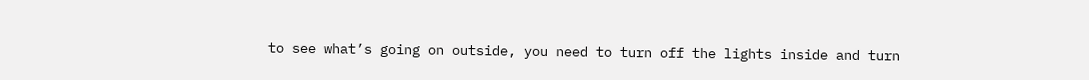to see what’s going on outside, you need to turn off the lights inside and turn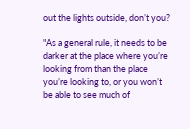out the lights outside, don’t you?

"As a general rule, it needs to be darker at the place where you’re looking from than the place you’re looking to, or you won’t be able to see much of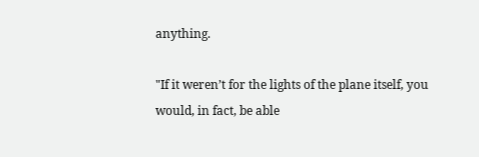anything.

"If it weren’t for the lights of the plane itself, you would, in fact, be able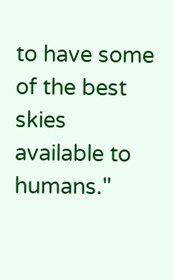to have some of the best skies available to humans."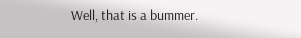Well, that is a bummer.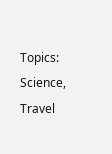Topics: Science, Travel